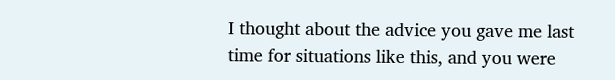I thought about the advice you gave me last time for situations like this, and you were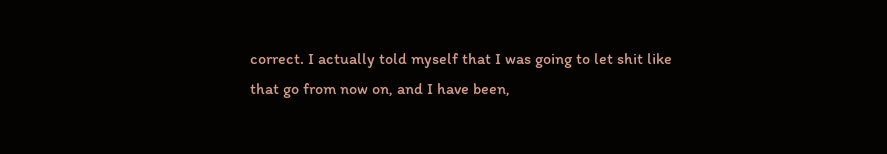correct. I actually told myself that I was going to let shit like that go from now on, and I have been,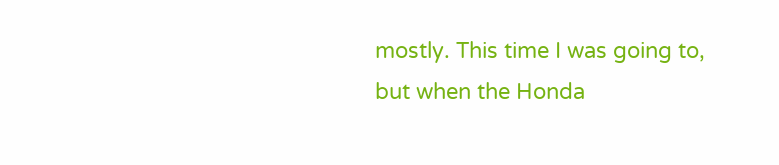mostly. This time I was going to, but when the Honda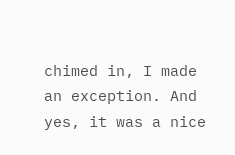chimed in, I made an exception. And yes, it was a nice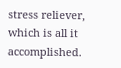stress reliever, which is all it accomplished.